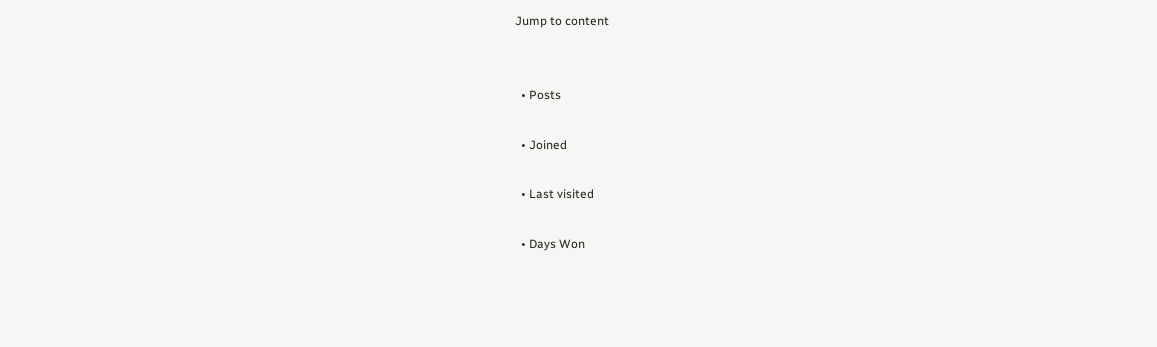Jump to content


  • Posts

  • Joined

  • Last visited

  • Days Won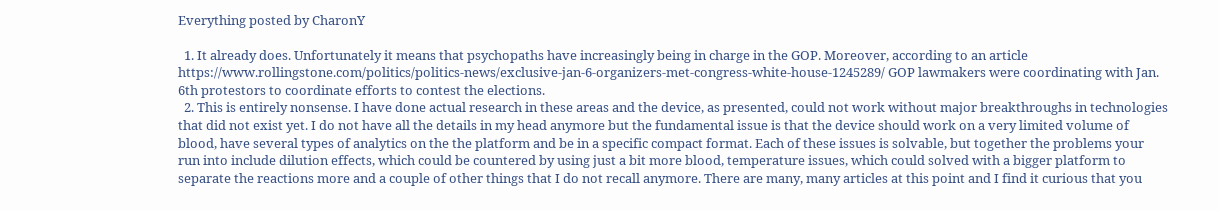Everything posted by CharonY

  1. It already does. Unfortunately it means that psychopaths have increasingly being in charge in the GOP. Moreover, according to an article https://www.rollingstone.com/politics/politics-news/exclusive-jan-6-organizers-met-congress-white-house-1245289/ GOP lawmakers were coordinating with Jan. 6th protestors to coordinate efforts to contest the elections.
  2. This is entirely nonsense. I have done actual research in these areas and the device, as presented, could not work without major breakthroughs in technologies that did not exist yet. I do not have all the details in my head anymore but the fundamental issue is that the device should work on a very limited volume of blood, have several types of analytics on the the platform and be in a specific compact format. Each of these issues is solvable, but together the problems your run into include dilution effects, which could be countered by using just a bit more blood, temperature issues, which could solved with a bigger platform to separate the reactions more and a couple of other things that I do not recall anymore. There are many, many articles at this point and I find it curious that you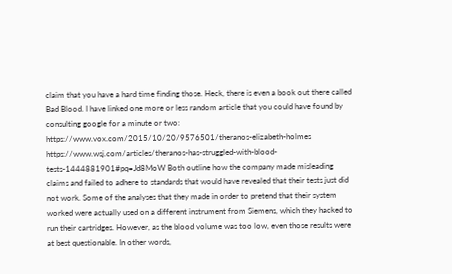claim that you have a hard time finding those. Heck, there is even a book out there called Bad Blood. I have linked one more or less random article that you could have found by consulting google for a minute or two: https://www.vox.com/2015/10/20/9576501/theranos-elizabeth-holmes https://www.wsj.com/articles/theranos-has-struggled-with-blood-tests-1444881901#pq=Jd8MoW Both outline how the company made misleading claims and failed to adhere to standards that would have revealed that their tests just did not work. Some of the analyses that they made in order to pretend that their system worked were actually used on a different instrument from Siemens, which they hacked to run their cartridges. However, as the blood volume was too low, even those results were at best questionable. In other words,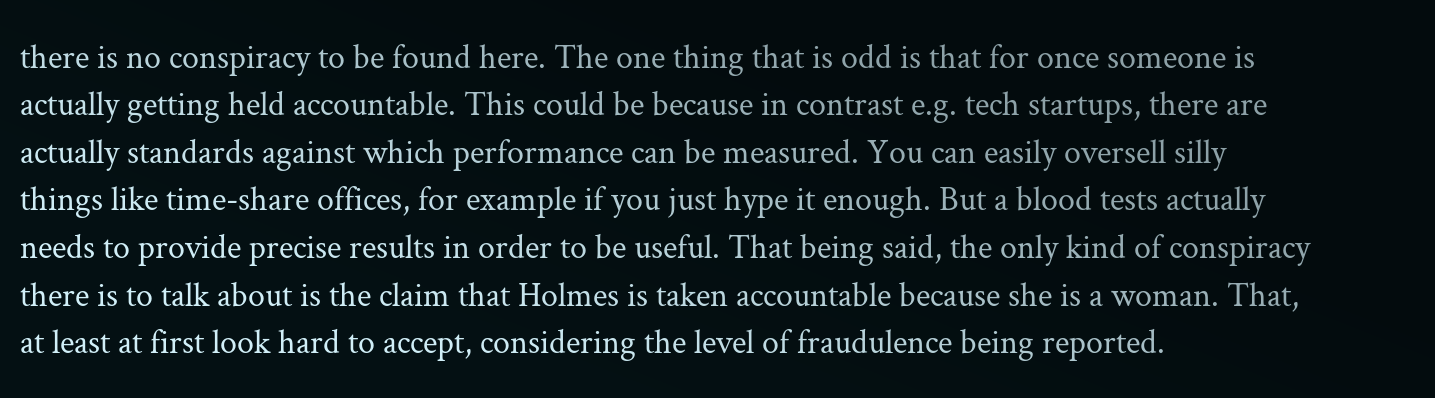there is no conspiracy to be found here. The one thing that is odd is that for once someone is actually getting held accountable. This could be because in contrast e.g. tech startups, there are actually standards against which performance can be measured. You can easily oversell silly things like time-share offices, for example if you just hype it enough. But a blood tests actually needs to provide precise results in order to be useful. That being said, the only kind of conspiracy there is to talk about is the claim that Holmes is taken accountable because she is a woman. That, at least at first look hard to accept, considering the level of fraudulence being reported.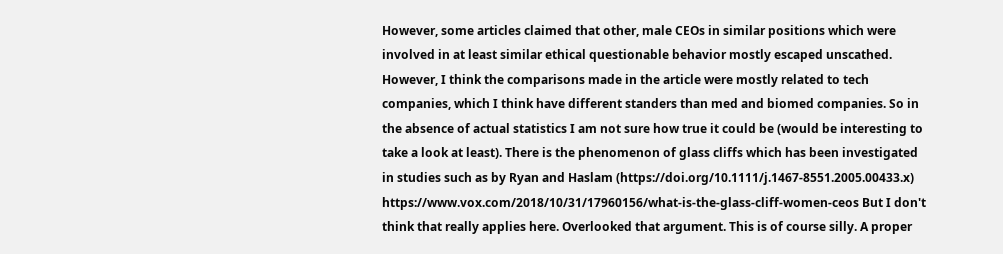However, some articles claimed that other, male CEOs in similar positions which were involved in at least similar ethical questionable behavior mostly escaped unscathed. However, I think the comparisons made in the article were mostly related to tech companies, which I think have different standers than med and biomed companies. So in the absence of actual statistics I am not sure how true it could be (would be interesting to take a look at least). There is the phenomenon of glass cliffs which has been investigated in studies such as by Ryan and Haslam (https://doi.org/10.1111/j.1467-8551.2005.00433.x) https://www.vox.com/2018/10/31/17960156/what-is-the-glass-cliff-women-ceos But I don't think that really applies here. Overlooked that argument. This is of course silly. A proper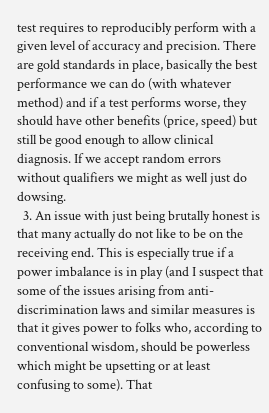test requires to reproducibly perform with a given level of accuracy and precision. There are gold standards in place, basically the best performance we can do (with whatever method) and if a test performs worse, they should have other benefits (price, speed) but still be good enough to allow clinical diagnosis. If we accept random errors without qualifiers we might as well just do dowsing.
  3. An issue with just being brutally honest is that many actually do not like to be on the receiving end. This is especially true if a power imbalance is in play (and I suspect that some of the issues arising from anti-discrimination laws and similar measures is that it gives power to folks who, according to conventional wisdom, should be powerless which might be upsetting or at least confusing to some). That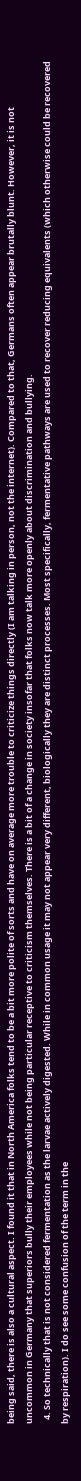being said, there is also a cultural aspect. I found it that in North America folks tend to be a bit more polite of sorts and have on average more trouble to criticize things directly (I am talking in person, not the internet). Compared to that, Germans often appear brutally blunt. However, it is not uncommon in Germany that superiors bully their employees while not being particular receptive to criticism themselves. There is a bit of a change in society insofar that folks now talk more openly about discrimination and bullying.
  4. So technically that is not considered fermentation as the larvae actively digested. While in common usage it may not appear very different, biologically they are distinct processes. Most specifically, fermentative pathways are used to recover reducing equivalents (which otherwise could be recovered by respiration). I do see some confusion of the term in the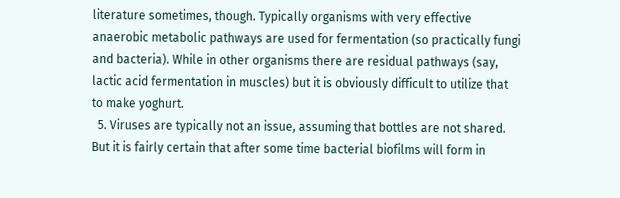literature sometimes, though. Typically organisms with very effective anaerobic metabolic pathways are used for fermentation (so practically fungi and bacteria). While in other organisms there are residual pathways (say, lactic acid fermentation in muscles) but it is obviously difficult to utilize that to make yoghurt.
  5. Viruses are typically not an issue, assuming that bottles are not shared. But it is fairly certain that after some time bacterial biofilms will form in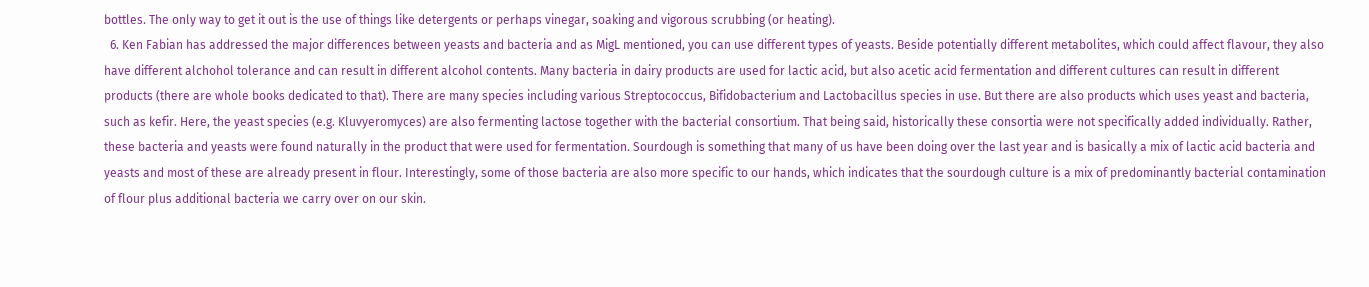bottles. The only way to get it out is the use of things like detergents or perhaps vinegar, soaking and vigorous scrubbing (or heating).
  6. Ken Fabian has addressed the major differences between yeasts and bacteria and as MigL mentioned, you can use different types of yeasts. Beside potentially different metabolites, which could affect flavour, they also have different alchohol tolerance and can result in different alcohol contents. Many bacteria in dairy products are used for lactic acid, but also acetic acid fermentation and different cultures can result in different products (there are whole books dedicated to that). There are many species including various Streptococcus, Bifidobacterium and Lactobacillus species in use. But there are also products which uses yeast and bacteria, such as kefir. Here, the yeast species (e.g. Kluvyeromyces) are also fermenting lactose together with the bacterial consortium. That being said, historically these consortia were not specifically added individually. Rather, these bacteria and yeasts were found naturally in the product that were used for fermentation. Sourdough is something that many of us have been doing over the last year and is basically a mix of lactic acid bacteria and yeasts and most of these are already present in flour. Interestingly, some of those bacteria are also more specific to our hands, which indicates that the sourdough culture is a mix of predominantly bacterial contamination of flour plus additional bacteria we carry over on our skin.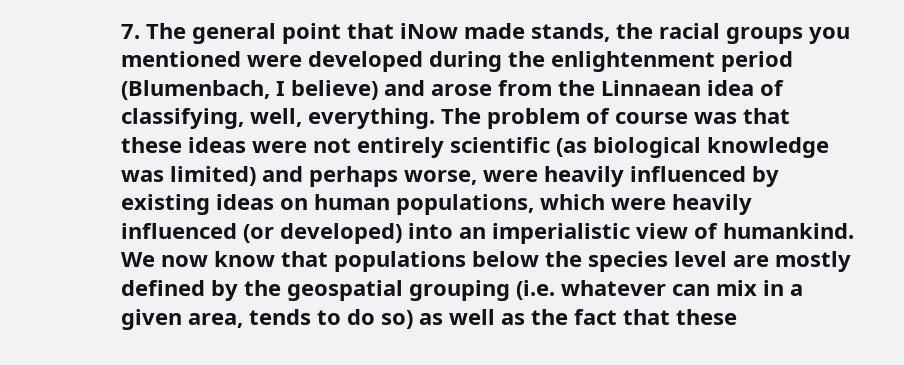7. The general point that iNow made stands, the racial groups you mentioned were developed during the enlightenment period (Blumenbach, I believe) and arose from the Linnaean idea of classifying, well, everything. The problem of course was that these ideas were not entirely scientific (as biological knowledge was limited) and perhaps worse, were heavily influenced by existing ideas on human populations, which were heavily influenced (or developed) into an imperialistic view of humankind. We now know that populations below the species level are mostly defined by the geospatial grouping (i.e. whatever can mix in a given area, tends to do so) as well as the fact that these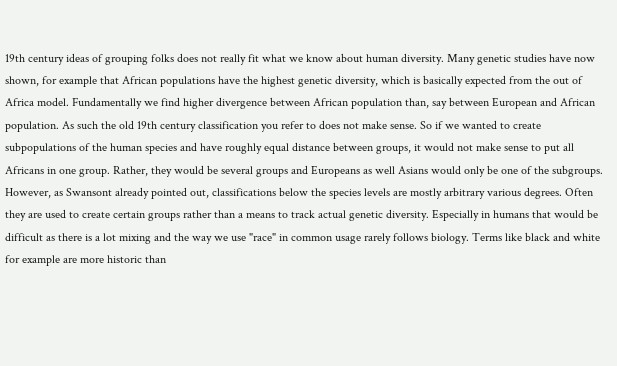19th century ideas of grouping folks does not really fit what we know about human diversity. Many genetic studies have now shown, for example that African populations have the highest genetic diversity, which is basically expected from the out of Africa model. Fundamentally we find higher divergence between African population than, say between European and African population. As such the old 19th century classification you refer to does not make sense. So if we wanted to create subpopulations of the human species and have roughly equal distance between groups, it would not make sense to put all Africans in one group. Rather, they would be several groups and Europeans as well Asians would only be one of the subgroups. However, as Swansont already pointed out, classifications below the species levels are mostly arbitrary various degrees. Often they are used to create certain groups rather than a means to track actual genetic diversity. Especially in humans that would be difficult as there is a lot mixing and the way we use "race" in common usage rarely follows biology. Terms like black and white for example are more historic than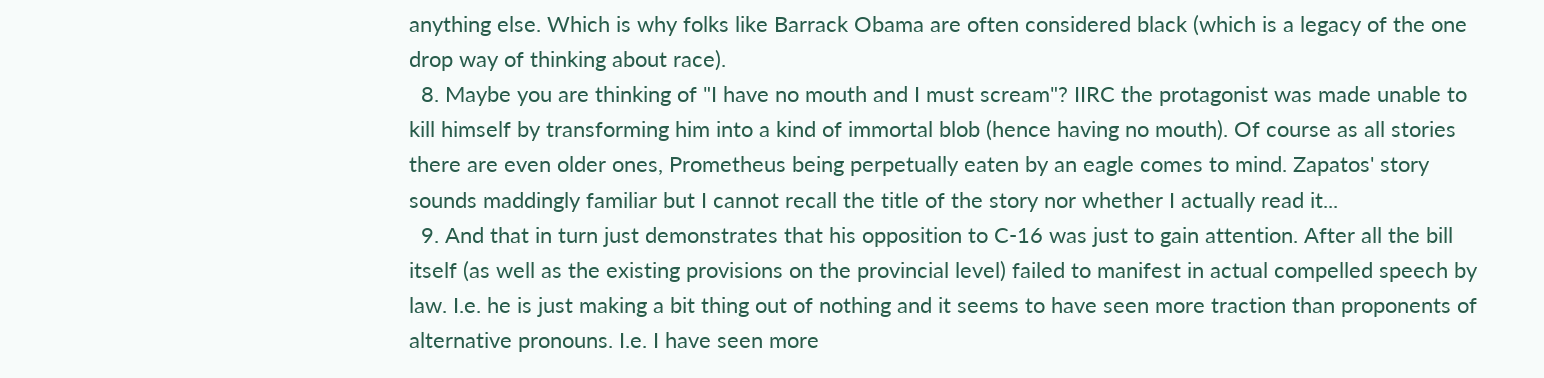anything else. Which is why folks like Barrack Obama are often considered black (which is a legacy of the one drop way of thinking about race).
  8. Maybe you are thinking of "I have no mouth and I must scream"? IIRC the protagonist was made unable to kill himself by transforming him into a kind of immortal blob (hence having no mouth). Of course as all stories there are even older ones, Prometheus being perpetually eaten by an eagle comes to mind. Zapatos' story sounds maddingly familiar but I cannot recall the title of the story nor whether I actually read it...
  9. And that in turn just demonstrates that his opposition to C-16 was just to gain attention. After all the bill itself (as well as the existing provisions on the provincial level) failed to manifest in actual compelled speech by law. I.e. he is just making a bit thing out of nothing and it seems to have seen more traction than proponents of alternative pronouns. I.e. I have seen more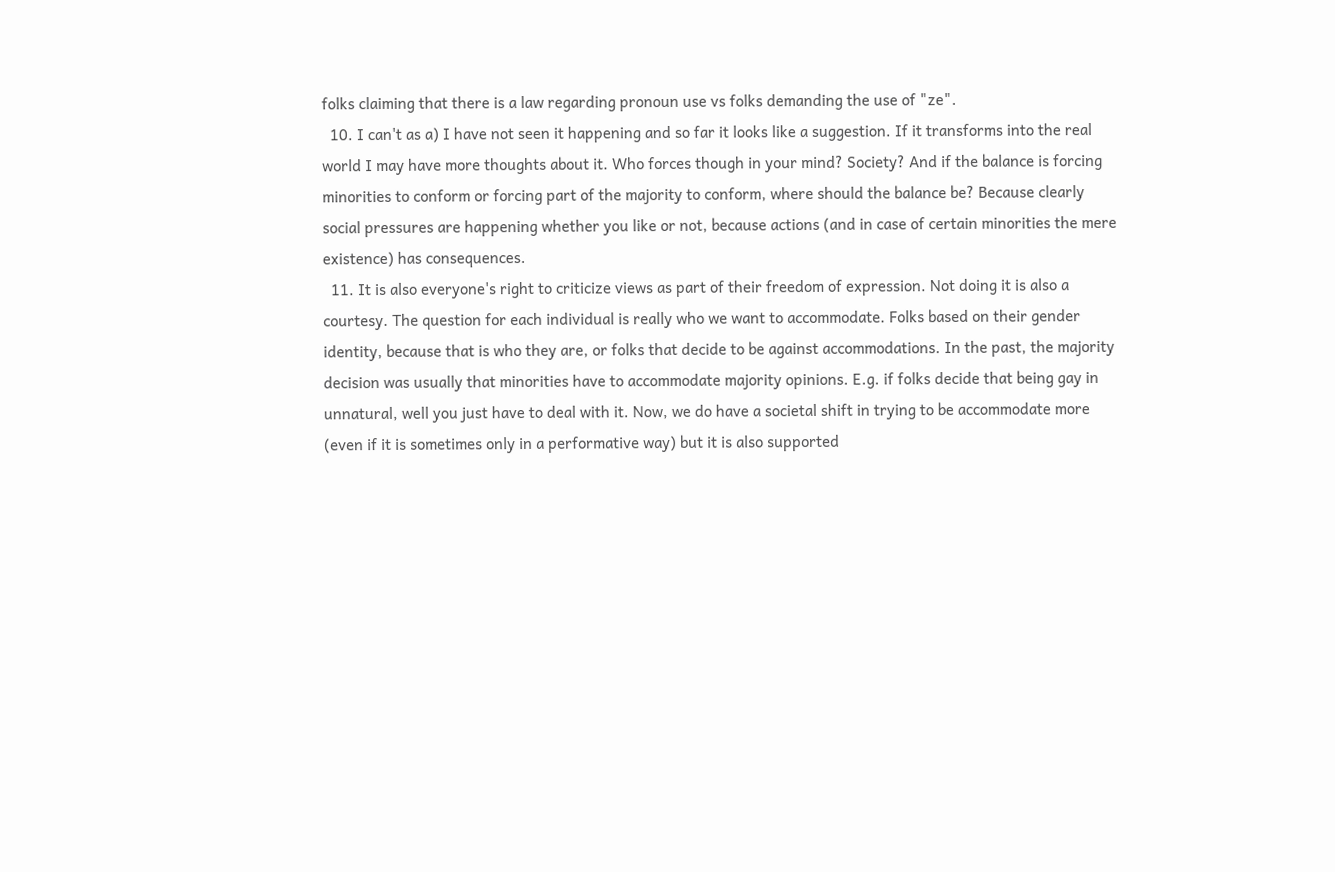folks claiming that there is a law regarding pronoun use vs folks demanding the use of "ze".
  10. I can't as a) I have not seen it happening and so far it looks like a suggestion. If it transforms into the real world I may have more thoughts about it. Who forces though in your mind? Society? And if the balance is forcing minorities to conform or forcing part of the majority to conform, where should the balance be? Because clearly social pressures are happening whether you like or not, because actions (and in case of certain minorities the mere existence) has consequences.
  11. It is also everyone's right to criticize views as part of their freedom of expression. Not doing it is also a courtesy. The question for each individual is really who we want to accommodate. Folks based on their gender identity, because that is who they are, or folks that decide to be against accommodations. In the past, the majority decision was usually that minorities have to accommodate majority opinions. E.g. if folks decide that being gay in unnatural, well you just have to deal with it. Now, we do have a societal shift in trying to be accommodate more (even if it is sometimes only in a performative way) but it is also supported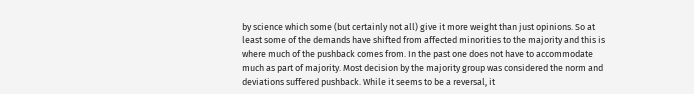by science which some (but certainly not all) give it more weight than just opinions. So at least some of the demands have shifted from affected minorities to the majority and this is where much of the pushback comes from. In the past one does not have to accommodate much as part of majority. Most decision by the majority group was considered the norm and deviations suffered pushback. While it seems to be a reversal, it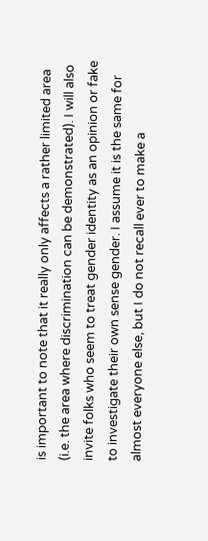is important to note that it really only affects a rather limited area (i.e. the area where discrimination can be demonstrated). I will also invite folks who seem to treat gender identity as an opinion or fake to investigate their own sense gender. I assume it is the same for almost everyone else, but I do not recall ever to make a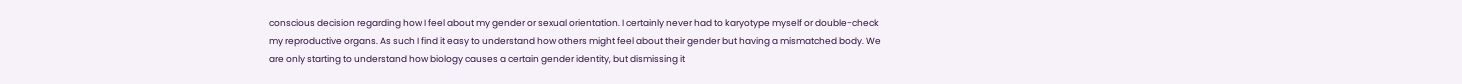conscious decision regarding how I feel about my gender or sexual orientation. I certainly never had to karyotype myself or double-check my reproductive organs. As such I find it easy to understand how others might feel about their gender but having a mismatched body. We are only starting to understand how biology causes a certain gender identity, but dismissing it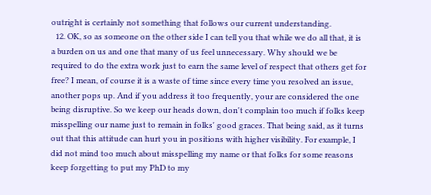outright is certainly not something that follows our current understanding.
  12. OK, so as someone on the other side I can tell you that while we do all that, it is a burden on us and one that many of us feel unnecessary. Why should we be required to do the extra work just to earn the same level of respect that others get for free? I mean, of course it is a waste of time since every time you resolved an issue, another pops up. And if you address it too frequently, your are considered the one being disruptive. So we keep our heads down, don't complain too much if folks keep misspelling our name just to remain in folks' good graces. That being said, as it turns out that this attitude can hurt you in positions with higher visibility. For example, I did not mind too much about misspelling my name or that folks for some reasons keep forgetting to put my PhD to my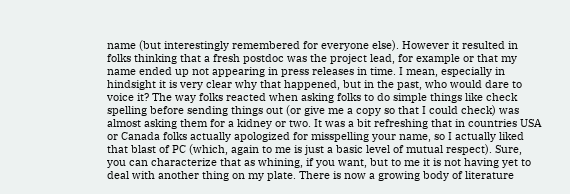name (but interestingly remembered for everyone else). However it resulted in folks thinking that a fresh postdoc was the project lead, for example or that my name ended up not appearing in press releases in time. I mean, especially in hindsight it is very clear why that happened, but in the past, who would dare to voice it? The way folks reacted when asking folks to do simple things like check spelling before sending things out (or give me a copy so that I could check) was almost asking them for a kidney or two. It was a bit refreshing that in countries USA or Canada folks actually apologized for misspelling your name, so I actually liked that blast of PC (which, again to me is just a basic level of mutual respect). Sure, you can characterize that as whining, if you want, but to me it is not having yet to deal with another thing on my plate. There is now a growing body of literature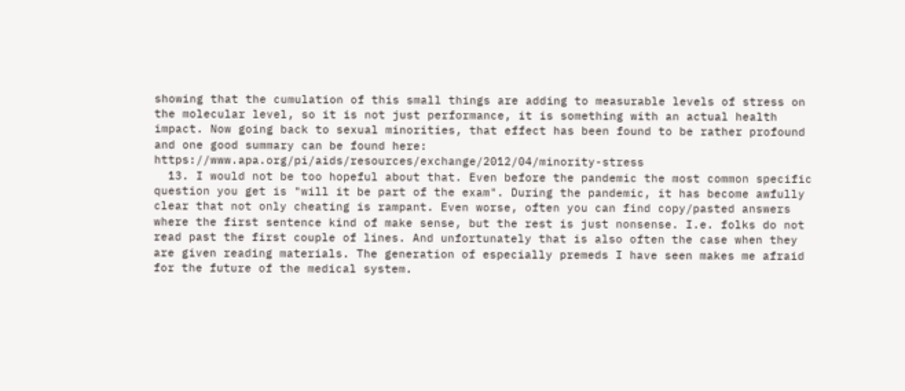showing that the cumulation of this small things are adding to measurable levels of stress on the molecular level, so it is not just performance, it is something with an actual health impact. Now going back to sexual minorities, that effect has been found to be rather profound and one good summary can be found here: https://www.apa.org/pi/aids/resources/exchange/2012/04/minority-stress
  13. I would not be too hopeful about that. Even before the pandemic the most common specific question you get is "will it be part of the exam". During the pandemic, it has become awfully clear that not only cheating is rampant. Even worse, often you can find copy/pasted answers where the first sentence kind of make sense, but the rest is just nonsense. I.e. folks do not read past the first couple of lines. And unfortunately that is also often the case when they are given reading materials. The generation of especially premeds I have seen makes me afraid for the future of the medical system.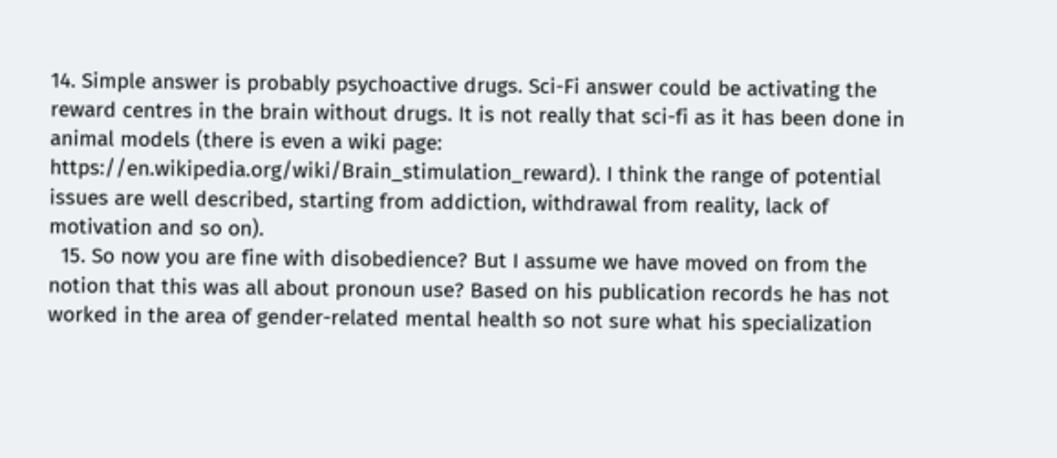14. Simple answer is probably psychoactive drugs. Sci-Fi answer could be activating the reward centres in the brain without drugs. It is not really that sci-fi as it has been done in animal models (there is even a wiki page: https://en.wikipedia.org/wiki/Brain_stimulation_reward). I think the range of potential issues are well described, starting from addiction, withdrawal from reality, lack of motivation and so on).
  15. So now you are fine with disobedience? But I assume we have moved on from the notion that this was all about pronoun use? Based on his publication records he has not worked in the area of gender-related mental health so not sure what his specialization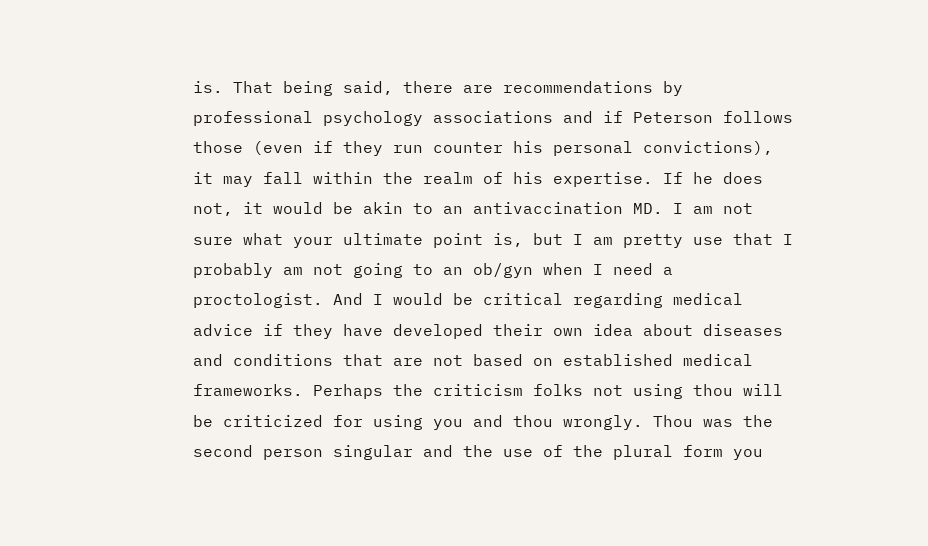is. That being said, there are recommendations by professional psychology associations and if Peterson follows those (even if they run counter his personal convictions), it may fall within the realm of his expertise. If he does not, it would be akin to an antivaccination MD. I am not sure what your ultimate point is, but I am pretty use that I probably am not going to an ob/gyn when I need a proctologist. And I would be critical regarding medical advice if they have developed their own idea about diseases and conditions that are not based on established medical frameworks. Perhaps the criticism folks not using thou will be criticized for using you and thou wrongly. Thou was the second person singular and the use of the plural form you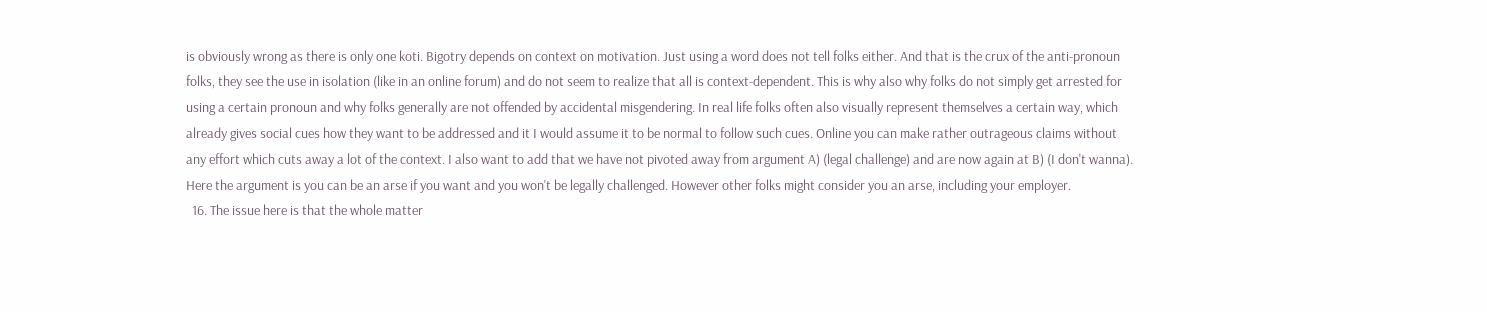is obviously wrong as there is only one koti. Bigotry depends on context on motivation. Just using a word does not tell folks either. And that is the crux of the anti-pronoun folks, they see the use in isolation (like in an online forum) and do not seem to realize that all is context-dependent. This is why also why folks do not simply get arrested for using a certain pronoun and why folks generally are not offended by accidental misgendering. In real life folks often also visually represent themselves a certain way, which already gives social cues how they want to be addressed and it I would assume it to be normal to follow such cues. Online you can make rather outrageous claims without any effort which cuts away a lot of the context. I also want to add that we have not pivoted away from argument A) (legal challenge) and are now again at B) (I don't wanna). Here the argument is you can be an arse if you want and you won't be legally challenged. However other folks might consider you an arse, including your employer.
  16. The issue here is that the whole matter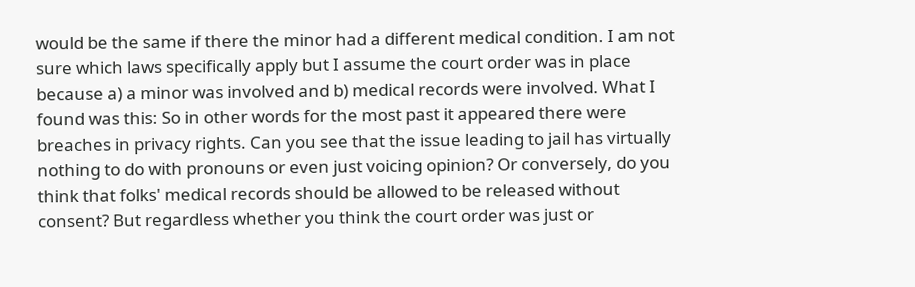would be the same if there the minor had a different medical condition. I am not sure which laws specifically apply but I assume the court order was in place because a) a minor was involved and b) medical records were involved. What I found was this: So in other words for the most past it appeared there were breaches in privacy rights. Can you see that the issue leading to jail has virtually nothing to do with pronouns or even just voicing opinion? Or conversely, do you think that folks' medical records should be allowed to be released without consent? But regardless whether you think the court order was just or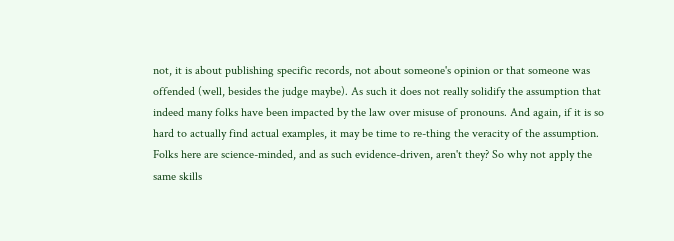not, it is about publishing specific records, not about someone's opinion or that someone was offended (well, besides the judge maybe). As such it does not really solidify the assumption that indeed many folks have been impacted by the law over misuse of pronouns. And again, if it is so hard to actually find actual examples, it may be time to re-thing the veracity of the assumption. Folks here are science-minded, and as such evidence-driven, aren't they? So why not apply the same skills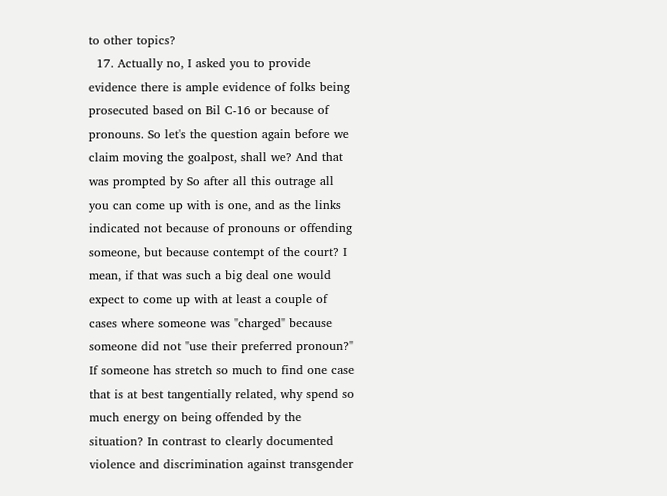to other topics?
  17. Actually no, I asked you to provide evidence there is ample evidence of folks being prosecuted based on Bil C-16 or because of pronouns. So let's the question again before we claim moving the goalpost, shall we? And that was prompted by So after all this outrage all you can come up with is one, and as the links indicated not because of pronouns or offending someone, but because contempt of the court? I mean, if that was such a big deal one would expect to come up with at least a couple of cases where someone was "charged" because someone did not "use their preferred pronoun?" If someone has stretch so much to find one case that is at best tangentially related, why spend so much energy on being offended by the situation? In contrast to clearly documented violence and discrimination against transgender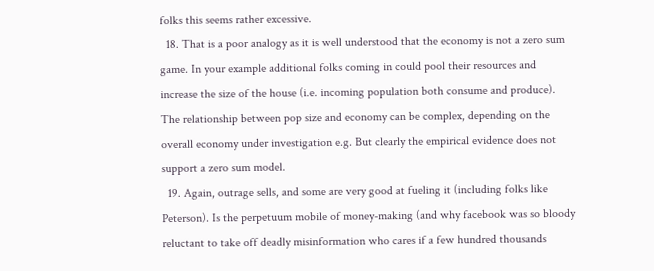folks this seems rather excessive.
  18. That is a poor analogy as it is well understood that the economy is not a zero sum game. In your example additional folks coming in could pool their resources and increase the size of the house (i.e. incoming population both consume and produce). The relationship between pop size and economy can be complex, depending on the overall economy under investigation e.g. But clearly the empirical evidence does not support a zero sum model.
  19. Again, outrage sells, and some are very good at fueling it (including folks like Peterson). Is the perpetuum mobile of money-making (and why facebook was so bloody reluctant to take off deadly misinformation who cares if a few hundred thousands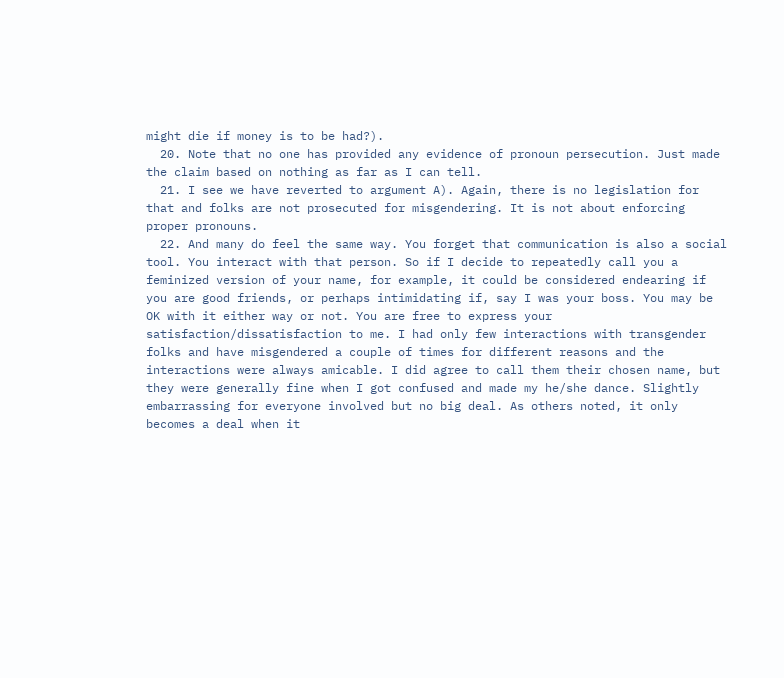might die if money is to be had?).
  20. Note that no one has provided any evidence of pronoun persecution. Just made the claim based on nothing as far as I can tell.
  21. I see we have reverted to argument A). Again, there is no legislation for that and folks are not prosecuted for misgendering. It is not about enforcing proper pronouns.
  22. And many do feel the same way. You forget that communication is also a social tool. You interact with that person. So if I decide to repeatedly call you a feminized version of your name, for example, it could be considered endearing if you are good friends, or perhaps intimidating if, say I was your boss. You may be OK with it either way or not. You are free to express your satisfaction/dissatisfaction to me. I had only few interactions with transgender folks and have misgendered a couple of times for different reasons and the interactions were always amicable. I did agree to call them their chosen name, but they were generally fine when I got confused and made my he/she dance. Slightly embarrassing for everyone involved but no big deal. As others noted, it only becomes a deal when it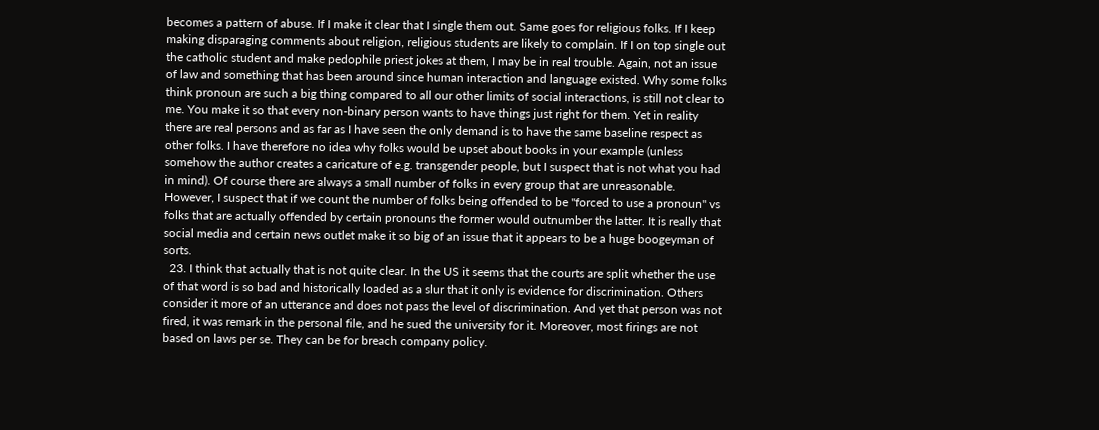becomes a pattern of abuse. If I make it clear that I single them out. Same goes for religious folks. If I keep making disparaging comments about religion, religious students are likely to complain. If I on top single out the catholic student and make pedophile priest jokes at them, I may be in real trouble. Again, not an issue of law and something that has been around since human interaction and language existed. Why some folks think pronoun are such a big thing compared to all our other limits of social interactions, is still not clear to me. You make it so that every non-binary person wants to have things just right for them. Yet in reality there are real persons and as far as I have seen the only demand is to have the same baseline respect as other folks. I have therefore no idea why folks would be upset about books in your example (unless somehow the author creates a caricature of e.g. transgender people, but I suspect that is not what you had in mind). Of course there are always a small number of folks in every group that are unreasonable. However, I suspect that if we count the number of folks being offended to be "forced to use a pronoun" vs folks that are actually offended by certain pronouns the former would outnumber the latter. It is really that social media and certain news outlet make it so big of an issue that it appears to be a huge boogeyman of sorts.
  23. I think that actually that is not quite clear. In the US it seems that the courts are split whether the use of that word is so bad and historically loaded as a slur that it only is evidence for discrimination. Others consider it more of an utterance and does not pass the level of discrimination. And yet that person was not fired, it was remark in the personal file, and he sued the university for it. Moreover, most firings are not based on laws per se. They can be for breach company policy.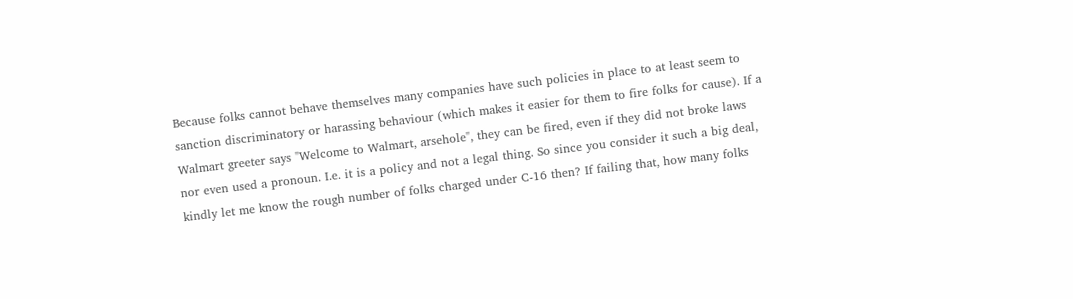Because folks cannot behave themselves many companies have such policies in place to at least seem to sanction discriminatory or harassing behaviour (which makes it easier for them to fire folks for cause). If a Walmart greeter says "Welcome to Walmart, arsehole", they can be fired, even if they did not broke laws nor even used a pronoun. I.e. it is a policy and not a legal thing. So since you consider it such a big deal, kindly let me know the rough number of folks charged under C-16 then? If failing that, how many folks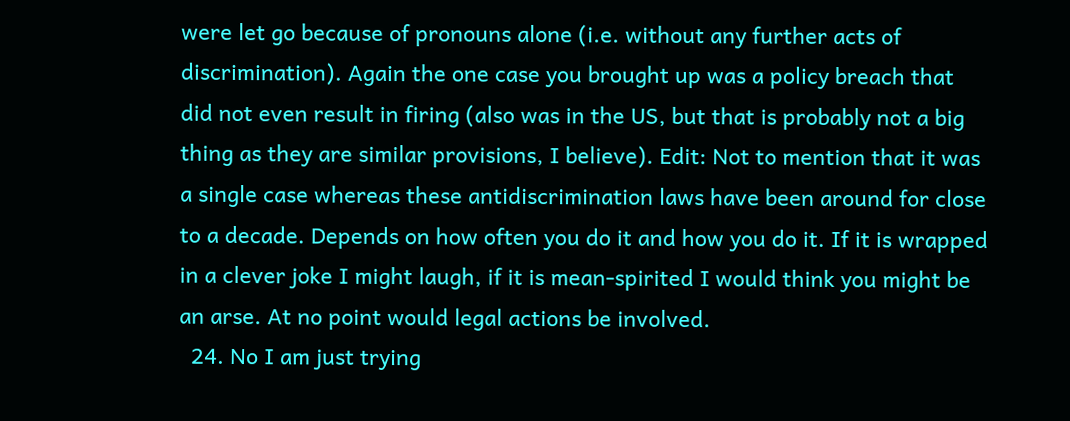were let go because of pronouns alone (i.e. without any further acts of discrimination). Again the one case you brought up was a policy breach that did not even result in firing (also was in the US, but that is probably not a big thing as they are similar provisions, I believe). Edit: Not to mention that it was a single case whereas these antidiscrimination laws have been around for close to a decade. Depends on how often you do it and how you do it. If it is wrapped in a clever joke I might laugh, if it is mean-spirited I would think you might be an arse. At no point would legal actions be involved.
  24. No I am just trying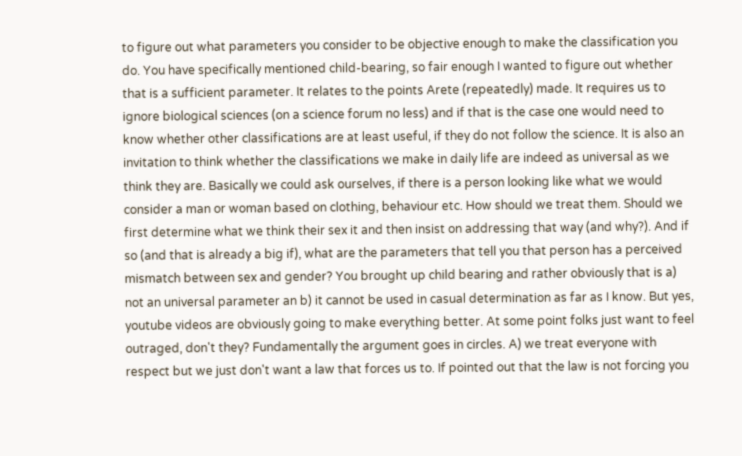to figure out what parameters you consider to be objective enough to make the classification you do. You have specifically mentioned child-bearing, so fair enough I wanted to figure out whether that is a sufficient parameter. It relates to the points Arete (repeatedly) made. It requires us to ignore biological sciences (on a science forum no less) and if that is the case one would need to know whether other classifications are at least useful, if they do not follow the science. It is also an invitation to think whether the classifications we make in daily life are indeed as universal as we think they are. Basically we could ask ourselves, if there is a person looking like what we would consider a man or woman based on clothing, behaviour etc. How should we treat them. Should we first determine what we think their sex it and then insist on addressing that way (and why?). And if so (and that is already a big if), what are the parameters that tell you that person has a perceived mismatch between sex and gender? You brought up child bearing and rather obviously that is a) not an universal parameter an b) it cannot be used in casual determination as far as I know. But yes, youtube videos are obviously going to make everything better. At some point folks just want to feel outraged, don't they? Fundamentally the argument goes in circles. A) we treat everyone with respect but we just don't want a law that forces us to. If pointed out that the law is not forcing you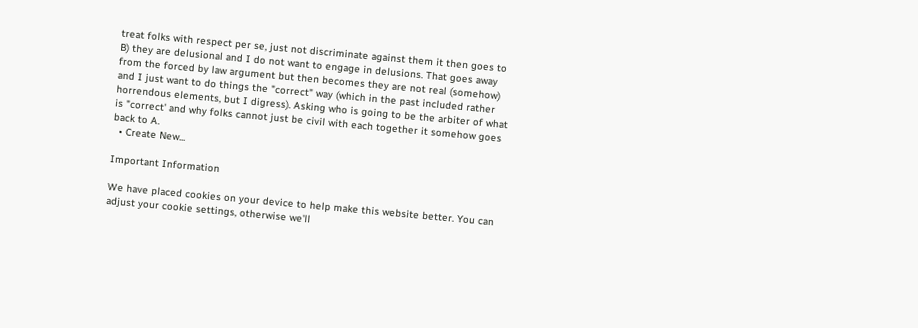treat folks with respect per se, just not discriminate against them it then goes to B) they are delusional and I do not want to engage in delusions. That goes away from the forced by law argument but then becomes they are not real (somehow) and I just want to do things the "correct" way (which in the past included rather horrendous elements, but I digress). Asking who is going to be the arbiter of what is "correct' and why folks cannot just be civil with each together it somehow goes back to A.
  • Create New...

Important Information

We have placed cookies on your device to help make this website better. You can adjust your cookie settings, otherwise we'll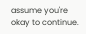assume you're okay to continue.